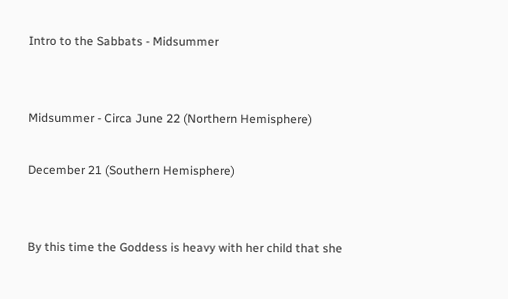Intro to the Sabbats - Midsummer


Midsummer - Circa June 22 (Northern Hemisphere)

December 21 (Southern Hemisphere)


By this time the Goddess is heavy with her child that she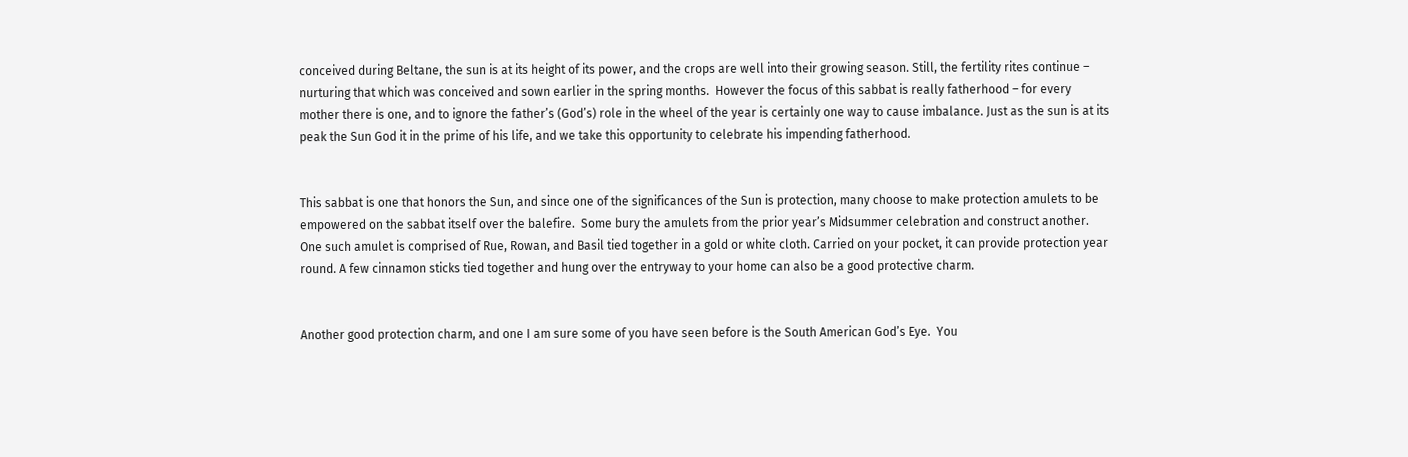conceived during Beltane, the sun is at its height of its power, and the crops are well into their growing season. Still, the fertility rites continue – nurturing that which was conceived and sown earlier in the spring months.  However the focus of this sabbat is really fatherhood – for every mother there is one, and to ignore the father’s (God’s) role in the wheel of the year is certainly one way to cause imbalance. Just as the sun is at its peak the Sun God it in the prime of his life, and we take this opportunity to celebrate his impending fatherhood.


This sabbat is one that honors the Sun, and since one of the significances of the Sun is protection, many choose to make protection amulets to be empowered on the sabbat itself over the balefire.  Some bury the amulets from the prior year’s Midsummer celebration and construct another.  One such amulet is comprised of Rue, Rowan, and Basil tied together in a gold or white cloth. Carried on your pocket, it can provide protection year round. A few cinnamon sticks tied together and hung over the entryway to your home can also be a good protective charm.


Another good protection charm, and one I am sure some of you have seen before is the South American God’s Eye.  You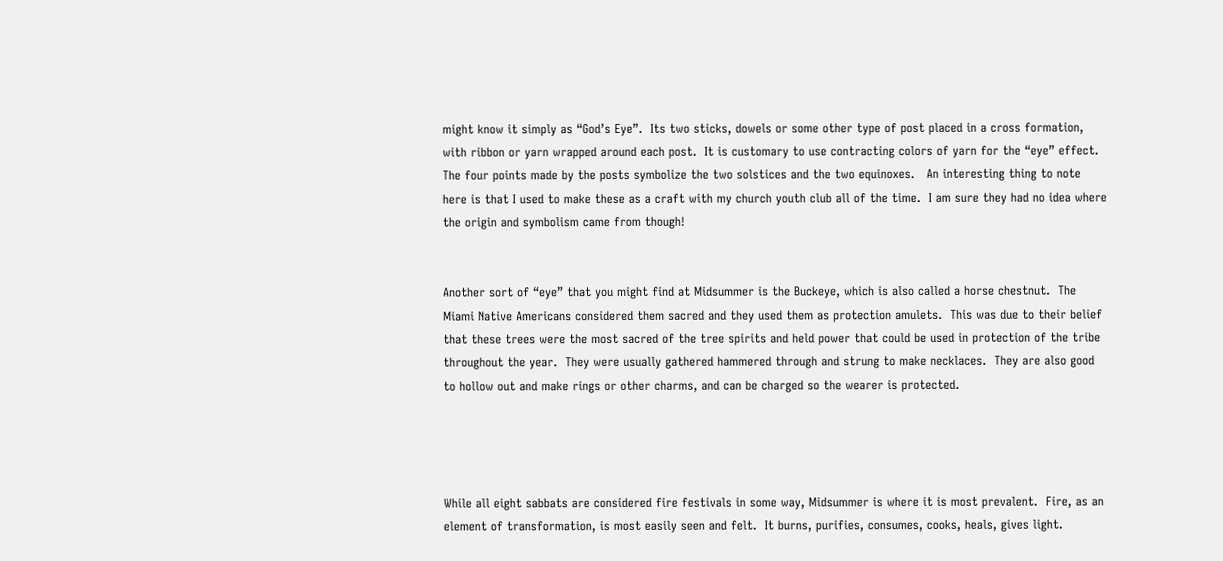might know it simply as “God’s Eye”.  Its two sticks, dowels or some other type of post placed in a cross formation, with ribbon or yarn wrapped around each post.  It is customary to use contracting colors of yarn for the “eye” effect.  The four points made by the posts symbolize the two solstices and the two equinoxes.   An interesting thing to note here is that I used to make these as a craft with my church youth club all of the time.  I am sure they had no idea where the origin and symbolism came from though!


Another sort of “eye” that you might find at Midsummer is the Buckeye, which is also called a horse chestnut.  The Miami Native Americans considered them sacred and they used them as protection amulets.  This was due to their belief that these trees were the most sacred of the tree spirits and held power that could be used in protection of the tribe throughout the year.  They were usually gathered hammered through and strung to make necklaces.  They are also good to hollow out and make rings or other charms, and can be charged so the wearer is protected.




While all eight sabbats are considered fire festivals in some way, Midsummer is where it is most prevalent.  Fire, as an element of transformation, is most easily seen and felt.  It burns, purifies, consumes, cooks, heals, gives light.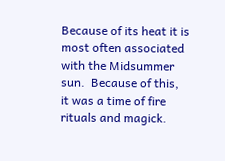Because of its heat it is most often associated with the Midsummer sun.  Because of this,  it was a time of fire rituals and magick.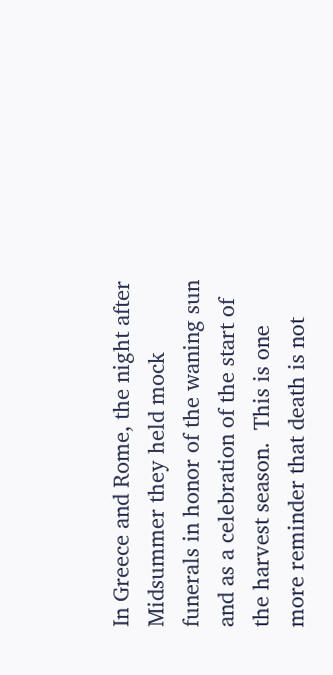In Greece and Rome, the night after Midsummer they held mock funerals in honor of the waning sun and as a celebration of the start of the harvest season.  This is one more reminder that death is not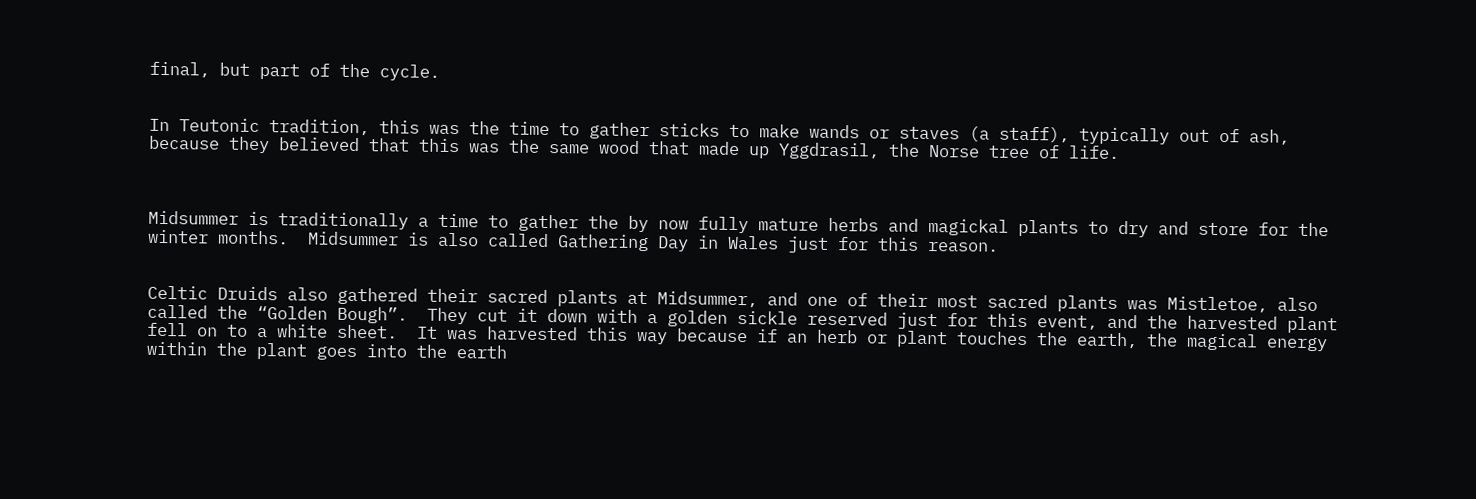final, but part of the cycle.


In Teutonic tradition, this was the time to gather sticks to make wands or staves (a staff), typically out of ash, because they believed that this was the same wood that made up Yggdrasil, the Norse tree of life.



Midsummer is traditionally a time to gather the by now fully mature herbs and magickal plants to dry and store for the winter months.  Midsummer is also called Gathering Day in Wales just for this reason.


Celtic Druids also gathered their sacred plants at Midsummer, and one of their most sacred plants was Mistletoe, also called the “Golden Bough”.  They cut it down with a golden sickle reserved just for this event, and the harvested plant fell on to a white sheet.  It was harvested this way because if an herb or plant touches the earth, the magical energy within the plant goes into the earth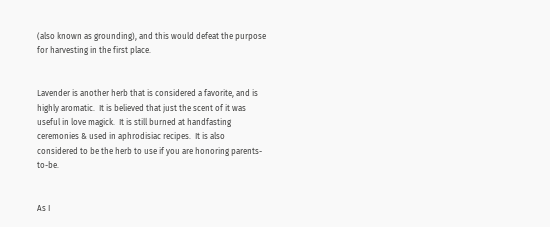(also known as grounding), and this would defeat the purpose for harvesting in the first place.


Lavender is another herb that is considered a favorite, and is highly aromatic.  It is believed that just the scent of it was useful in love magick.  It is still burned at handfasting ceremonies & used in aphrodisiac recipes.  It is also considered to be the herb to use if you are honoring parents-to-be.


As I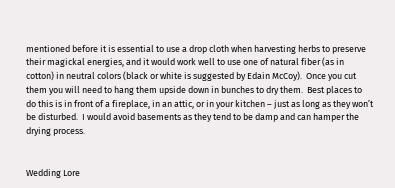mentioned before it is essential to use a drop cloth when harvesting herbs to preserve their magickal energies, and it would work well to use one of natural fiber (as in cotton) in neutral colors (black or white is suggested by Edain McCoy).  Once you cut them you will need to hang them upside down in bunches to dry them.  Best places to do this is in front of a fireplace, in an attic, or in your kitchen – just as long as they won’t be disturbed.  I would avoid basements as they tend to be damp and can hamper the drying process.


Wedding Lore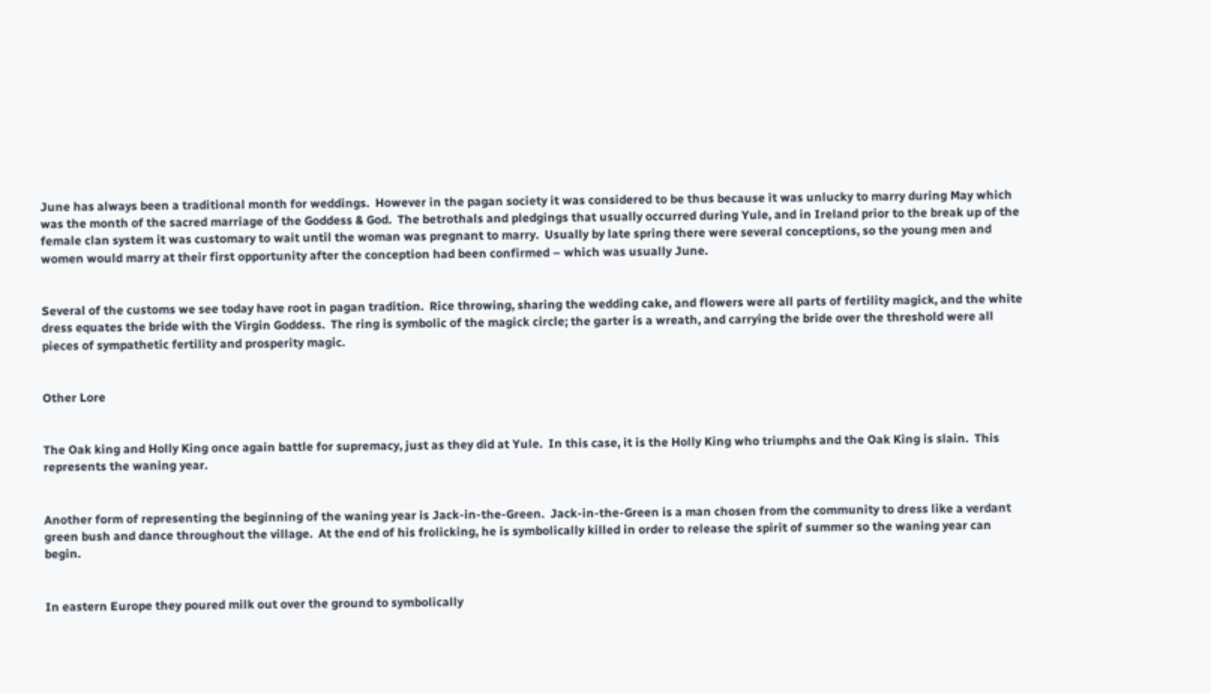June has always been a traditional month for weddings.  However in the pagan society it was considered to be thus because it was unlucky to marry during May which was the month of the sacred marriage of the Goddess & God.  The betrothals and pledgings that usually occurred during Yule, and in Ireland prior to the break up of the female clan system it was customary to wait until the woman was pregnant to marry.  Usually by late spring there were several conceptions, so the young men and women would marry at their first opportunity after the conception had been confirmed – which was usually June.


Several of the customs we see today have root in pagan tradition.  Rice throwing, sharing the wedding cake, and flowers were all parts of fertility magick, and the white dress equates the bride with the Virgin Goddess.  The ring is symbolic of the magick circle; the garter is a wreath, and carrying the bride over the threshold were all pieces of sympathetic fertility and prosperity magic.


Other Lore


The Oak king and Holly King once again battle for supremacy, just as they did at Yule.  In this case, it is the Holly King who triumphs and the Oak King is slain.  This represents the waning year.


Another form of representing the beginning of the waning year is Jack-in-the-Green.  Jack-in-the-Green is a man chosen from the community to dress like a verdant green bush and dance throughout the village.  At the end of his frolicking, he is symbolically killed in order to release the spirit of summer so the waning year can begin.


In eastern Europe they poured milk out over the ground to symbolically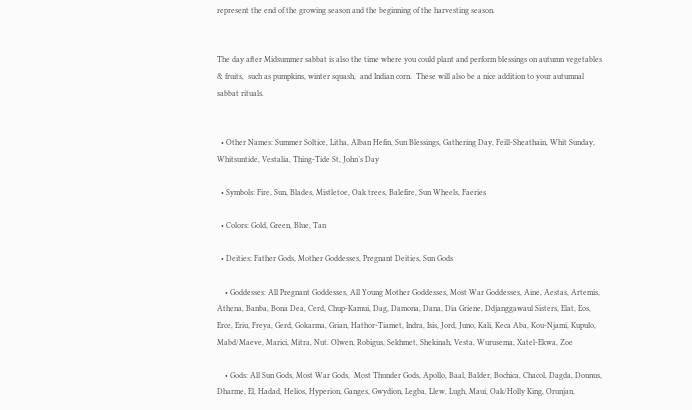represent the end of the growing season and the beginning of the harvesting season.


The day after Midsummer sabbat is also the time where you could plant and perform blessings on autumn vegetables & fruits,  such as pumpkins, winter squash,  and Indian corn.  These will also be a nice addition to your autumnal sabbat rituals.


  • Other Names: Summer Soltice, Litha, Alban Hefin, Sun Blessings, Gathering Day, Feill-Sheathain, Whit Sunday, Whitsuntide, Vestalia, Thing-Tide St, John’s Day

  • Symbols: Fire, Sun, Blades, Mistletoe, Oak trees, Balefire, Sun Wheels, Faeries

  • Colors: Gold, Green, Blue, Tan

  • Deities: Father Gods, Mother Goddesses, Pregnant Deities, Sun Gods

    • Goddesses: All Pregnant Goddesses, All Young Mother Goddesses, Most War Goddesses, Aine, Aestas, Artemis, Athena, Banba, Bona Dea, Cerd, Chup-Kamui, Dag, Damona, Dana, Dia Griene, Ddjanggawaul Sisters, Elat, Eos, Erce, Eriu, Freya, Gerd, Gokarma, Grian, Hathor-Tiamet, Indra, Isis, Jord, Juno, Kali, Keca Aba, Kou-Njami, Kupulo, Mabd/Maeve, Marici, Mitra, Nut. Olwen, Robigus, Sekhmet, Shekinah, Vesta, Wurusema, Xatel-Ekwa, Zoe

    • Gods: All Sun Gods, Most War Gods,  Most Thunder Gods, Apollo, Baal, Balder, Bochica, Chacol, Dagda, Donnus, Dharme, El, Hadad, Helios, Hyperion, Ganges, Gwydion, Legba, Llew, Lugh, Maui, Oak/Holly King, Orunjan,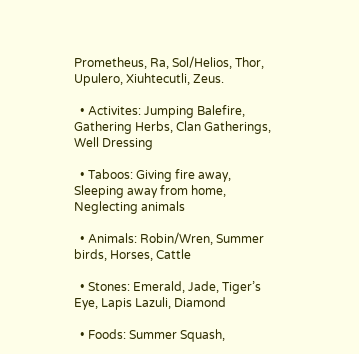Prometheus, Ra, Sol/Helios, Thor, Upulero, Xiuhtecutli, Zeus.

  • Activites: Jumping Balefire, Gathering Herbs, Clan Gatherings, Well Dressing

  • Taboos: Giving fire away, Sleeping away from home, Neglecting animals

  • Animals: Robin/Wren, Summer birds, Horses, Cattle

  • Stones: Emerald, Jade, Tiger’s Eye, Lapis Lazuli, Diamond

  • Foods: Summer Squash,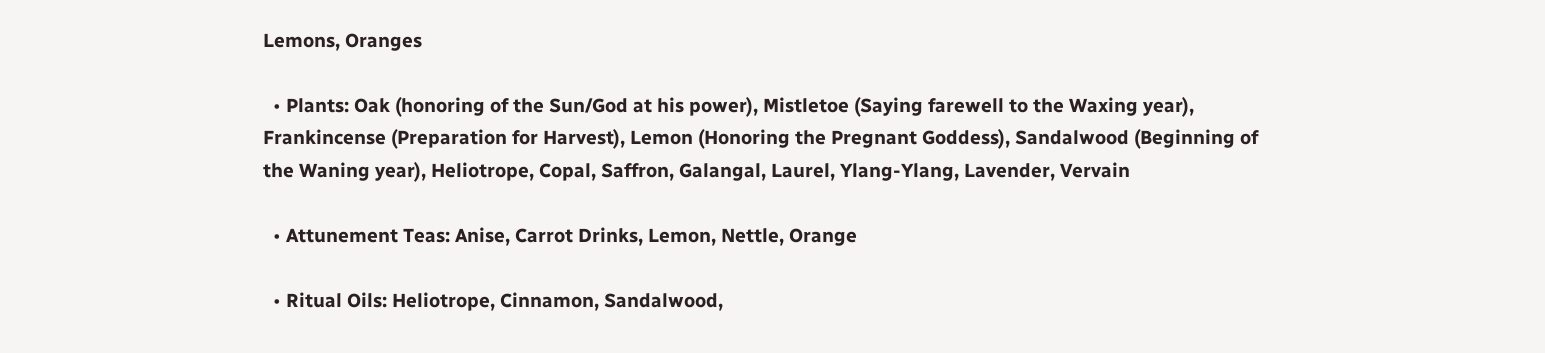Lemons, Oranges

  • Plants: Oak (honoring of the Sun/God at his power), Mistletoe (Saying farewell to the Waxing year), Frankincense (Preparation for Harvest), Lemon (Honoring the Pregnant Goddess), Sandalwood (Beginning of the Waning year), Heliotrope, Copal, Saffron, Galangal, Laurel, Ylang-Ylang, Lavender, Vervain

  • Attunement Teas: Anise, Carrot Drinks, Lemon, Nettle, Orange

  • Ritual Oils: Heliotrope, Cinnamon, Sandalwood,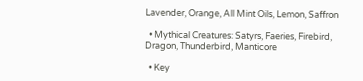Lavender, Orange, All Mint Oils, Lemon, Saffron

  • Mythical Creatures: Satyrs, Faeries, Firebird, Dragon, Thunderbird, Manticore

  • Key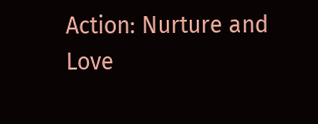Action: Nurture and Love